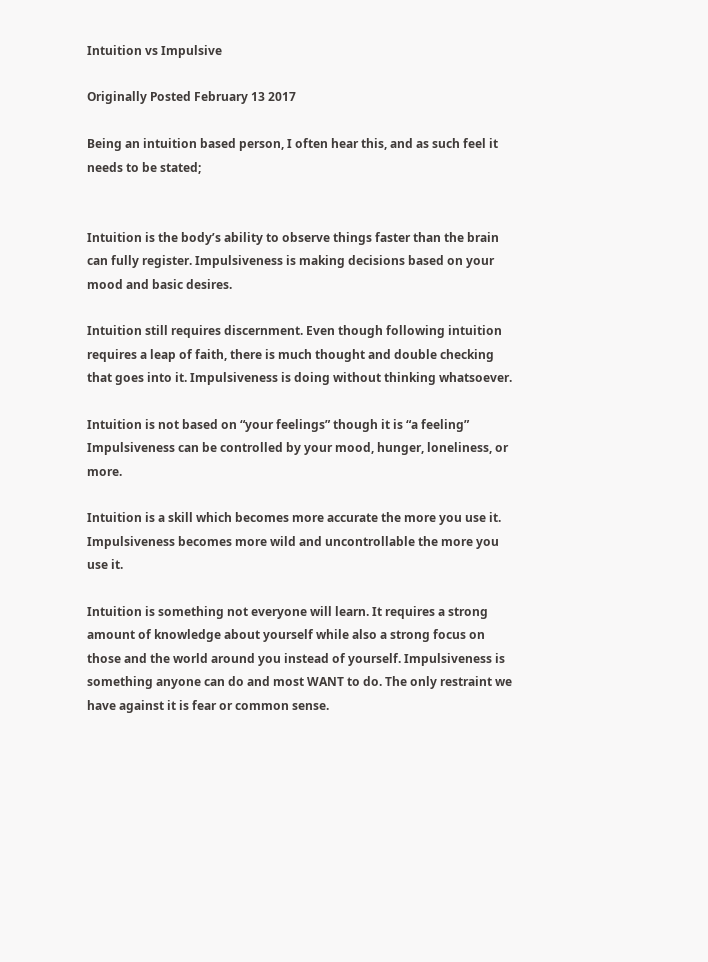Intuition vs Impulsive

Originally Posted February 13 2017

Being an intuition based person, I often hear this, and as such feel it needs to be stated;


Intuition is the body’s ability to observe things faster than the brain can fully register. Impulsiveness is making decisions based on your mood and basic desires.

Intuition still requires discernment. Even though following intuition requires a leap of faith, there is much thought and double checking that goes into it. Impulsiveness is doing without thinking whatsoever.

Intuition is not based on “your feelings” though it is “a feeling” Impulsiveness can be controlled by your mood, hunger, loneliness, or more.

Intuition is a skill which becomes more accurate the more you use it. Impulsiveness becomes more wild and uncontrollable the more you use it.

Intuition is something not everyone will learn. It requires a strong amount of knowledge about yourself while also a strong focus on those and the world around you instead of yourself. Impulsiveness is something anyone can do and most WANT to do. The only restraint we have against it is fear or common sense.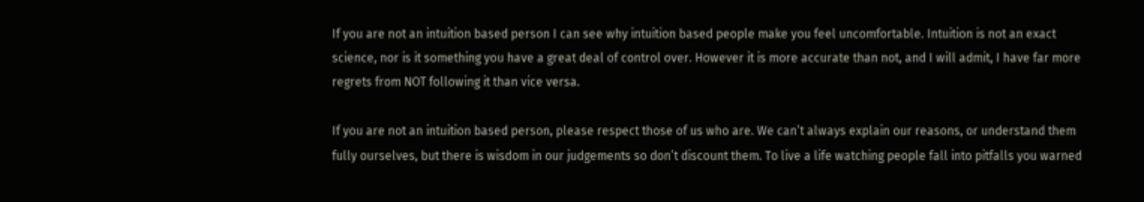If you are not an intuition based person I can see why intuition based people make you feel uncomfortable. Intuition is not an exact science, nor is it something you have a great deal of control over. However it is more accurate than not, and I will admit, I have far more regrets from NOT following it than vice versa.

If you are not an intuition based person, please respect those of us who are. We can’t always explain our reasons, or understand them fully ourselves, but there is wisdom in our judgements so don’t discount them. To live a life watching people fall into pitfalls you warned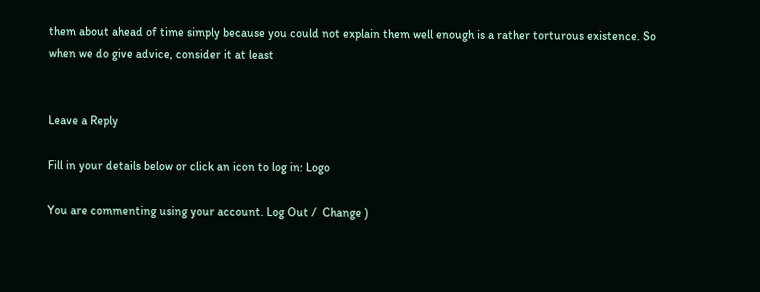them about ahead of time simply because you could not explain them well enough is a rather torturous existence. So when we do give advice, consider it at least


Leave a Reply

Fill in your details below or click an icon to log in: Logo

You are commenting using your account. Log Out /  Change )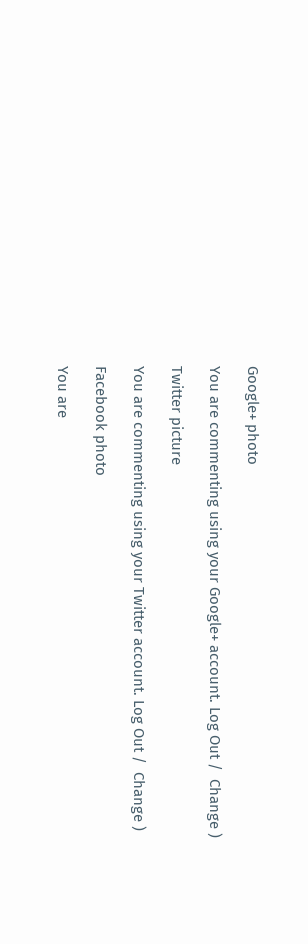Google+ photo

You are commenting using your Google+ account. Log Out /  Change )

Twitter picture

You are commenting using your Twitter account. Log Out /  Change )

Facebook photo

You are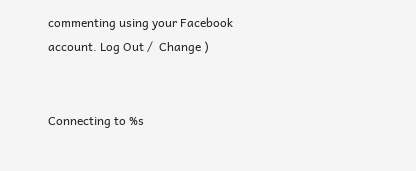commenting using your Facebook account. Log Out /  Change )


Connecting to %s